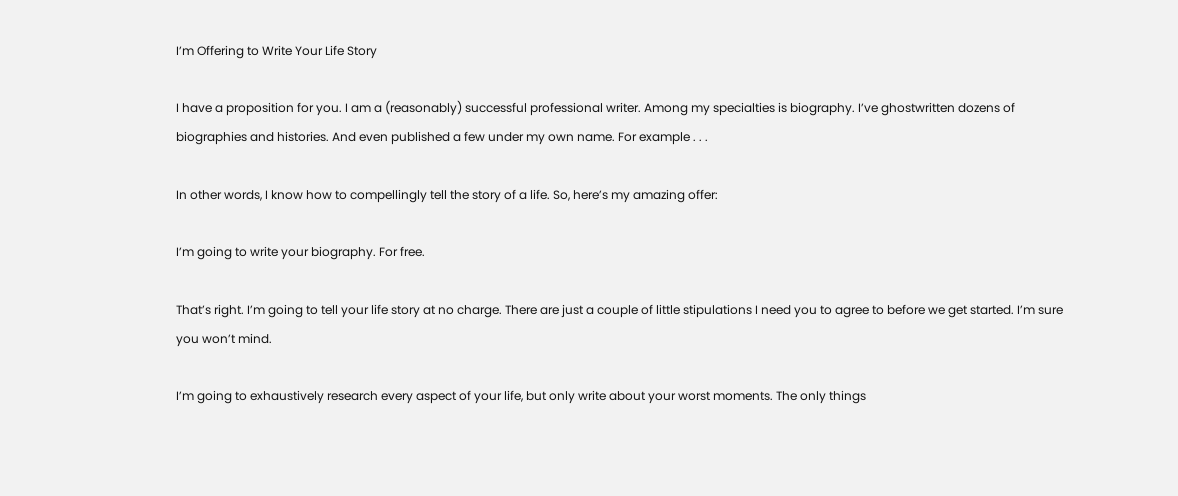I’m Offering to Write Your Life Story

I have a proposition for you. I am a (reasonably) successful professional writer. Among my specialties is biography. I’ve ghostwritten dozens of biographies and histories. And even published a few under my own name. For example . . .

In other words, I know how to compellingly tell the story of a life. So, here’s my amazing offer:

I’m going to write your biography. For free.

That’s right. I’m going to tell your life story at no charge. There are just a couple of little stipulations I need you to agree to before we get started. I’m sure you won’t mind.

I’m going to exhaustively research every aspect of your life, but only write about your worst moments. The only things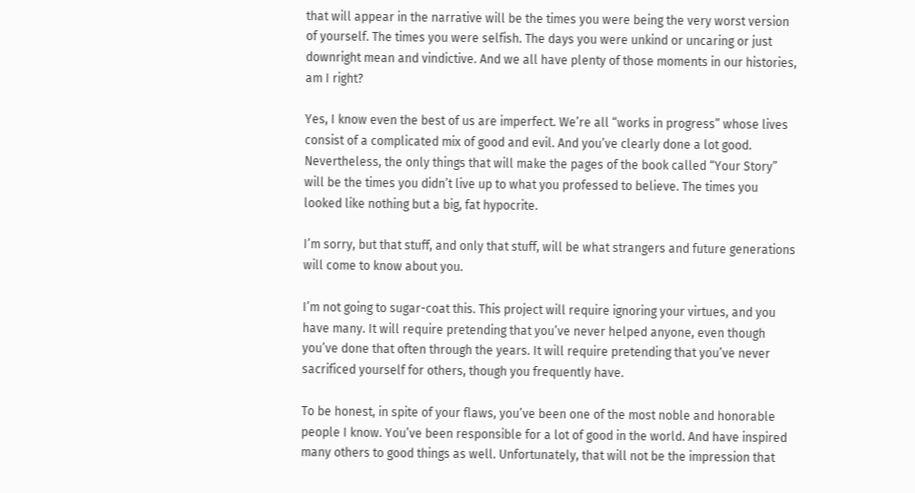that will appear in the narrative will be the times you were being the very worst version of yourself. The times you were selfish. The days you were unkind or uncaring or just downright mean and vindictive. And we all have plenty of those moments in our histories, am I right?

Yes, I know even the best of us are imperfect. We’re all “works in progress” whose lives consist of a complicated mix of good and evil. And you’ve clearly done a lot good. Nevertheless, the only things that will make the pages of the book called “Your Story” will be the times you didn’t live up to what you professed to believe. The times you looked like nothing but a big, fat hypocrite.

I’m sorry, but that stuff, and only that stuff, will be what strangers and future generations will come to know about you.

I’m not going to sugar-coat this. This project will require ignoring your virtues, and you have many. It will require pretending that you’ve never helped anyone, even though you’ve done that often through the years. It will require pretending that you’ve never sacrificed yourself for others, though you frequently have.

To be honest, in spite of your flaws, you’ve been one of the most noble and honorable people I know. You’ve been responsible for a lot of good in the world. And have inspired many others to good things as well. Unfortunately, that will not be the impression that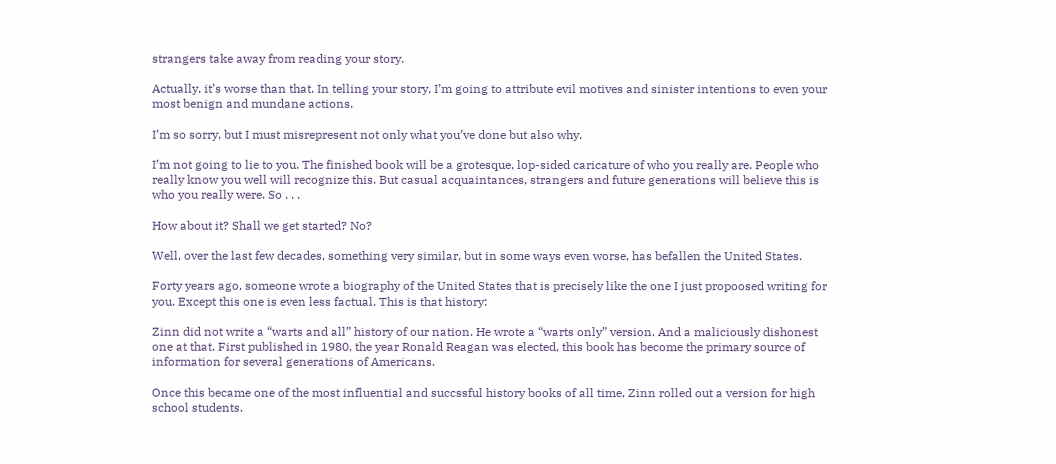strangers take away from reading your story.

Actually, it’s worse than that. In telling your story, I’m going to attribute evil motives and sinister intentions to even your most benign and mundane actions.

I’m so sorry, but I must misrepresent not only what you’ve done but also why.

I’m not going to lie to you. The finished book will be a grotesque, lop-sided caricature of who you really are. People who really know you well will recognize this. But casual acquaintances, strangers and future generations will believe this is who you really were. So . . .

How about it? Shall we get started? No?

Well, over the last few decades, something very similar, but in some ways even worse, has befallen the United States.

Forty years ago, someone wrote a biography of the United States that is precisely like the one I just propoosed writing for you. Except this one is even less factual. This is that history:

Zinn did not write a “warts and all” history of our nation. He wrote a “warts only” version. And a maliciously dishonest one at that. First published in 1980, the year Ronald Reagan was elected, this book has become the primary source of information for several generations of Americans.

Once this became one of the most influential and succssful history books of all time, Zinn rolled out a version for high school students.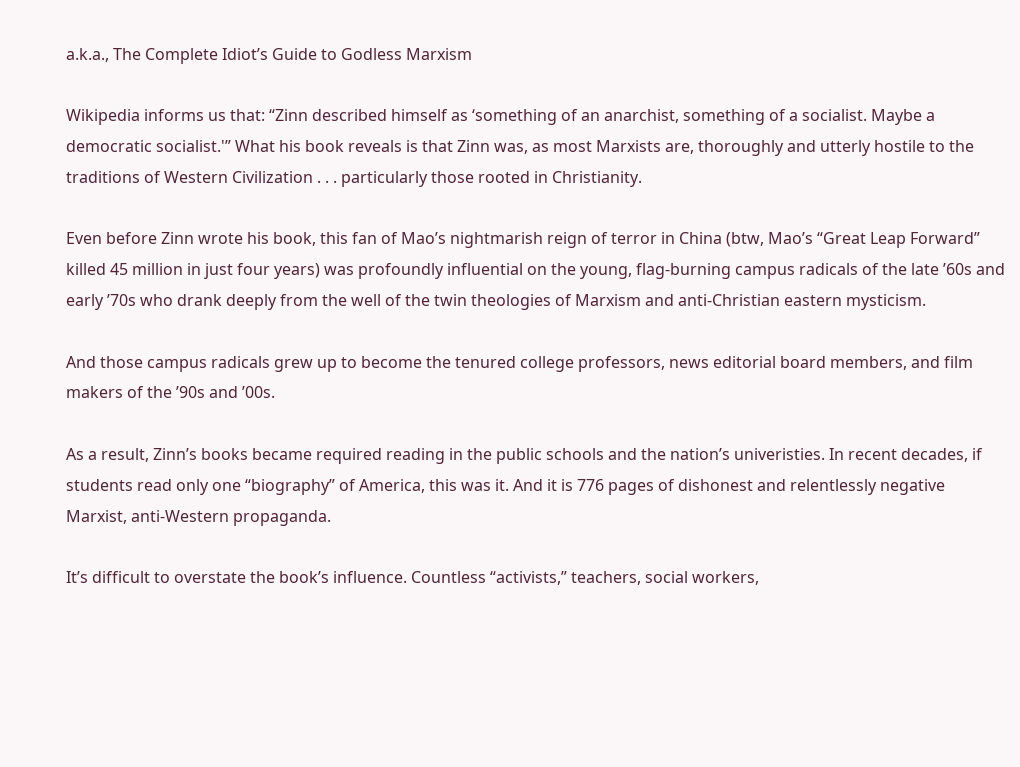a.k.a., The Complete Idiot’s Guide to Godless Marxism

Wikipedia informs us that: “Zinn described himself as ‘something of an anarchist, something of a socialist. Maybe a democratic socialist.'” What his book reveals is that Zinn was, as most Marxists are, thoroughly and utterly hostile to the traditions of Western Civilization . . . particularly those rooted in Christianity.

Even before Zinn wrote his book, this fan of Mao’s nightmarish reign of terror in China (btw, Mao’s “Great Leap Forward” killed 45 million in just four years) was profoundly influential on the young, flag-burning campus radicals of the late ’60s and early ’70s who drank deeply from the well of the twin theologies of Marxism and anti-Christian eastern mysticism.

And those campus radicals grew up to become the tenured college professors, news editorial board members, and film makers of the ’90s and ’00s.

As a result, Zinn’s books became required reading in the public schools and the nation’s univeristies. In recent decades, if students read only one “biography” of America, this was it. And it is 776 pages of dishonest and relentlessly negative Marxist, anti-Western propaganda.

It’s difficult to overstate the book’s influence. Countless “activists,” teachers, social workers,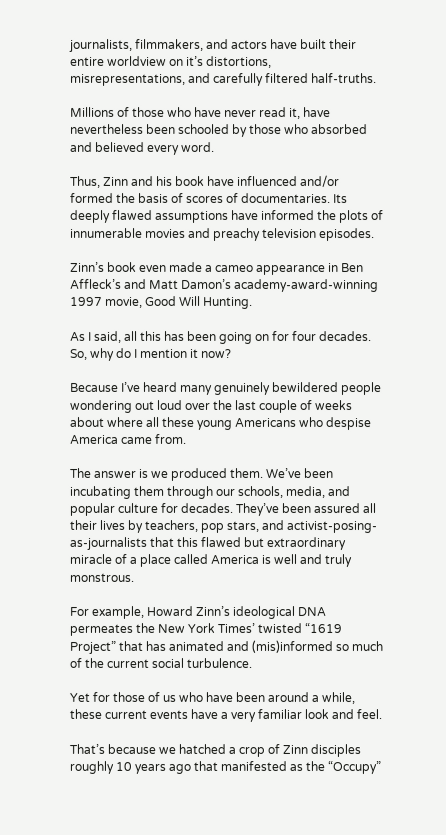journalists, filmmakers, and actors have built their entire worldview on it’s distortions, misrepresentations, and carefully filtered half-truths.

Millions of those who have never read it, have nevertheless been schooled by those who absorbed and believed every word.

Thus, Zinn and his book have influenced and/or formed the basis of scores of documentaries. Its deeply flawed assumptions have informed the plots of innumerable movies and preachy television episodes.

Zinn’s book even made a cameo appearance in Ben Affleck’s and Matt Damon’s academy-award-winning 1997 movie, Good Will Hunting.

As I said, all this has been going on for four decades. So, why do I mention it now?

Because I’ve heard many genuinely bewildered people wondering out loud over the last couple of weeks about where all these young Americans who despise America came from.

The answer is we produced them. We’ve been incubating them through our schools, media, and popular culture for decades. They’ve been assured all their lives by teachers, pop stars, and activist-posing-as-journalists that this flawed but extraordinary miracle of a place called America is well and truly monstrous.

For example, Howard Zinn’s ideological DNA permeates the New York Times’ twisted “1619 Project” that has animated and (mis)informed so much of the current social turbulence.

Yet for those of us who have been around a while, these current events have a very familiar look and feel.

That’s because we hatched a crop of Zinn disciples roughly 10 years ago that manifested as the “Occupy”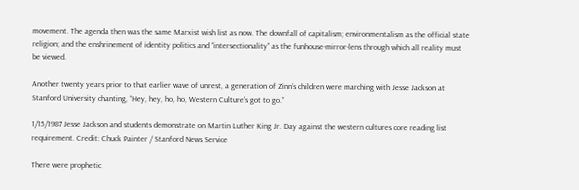movement. The agenda then was the same Marxist wish list as now. The downfall of capitalism; environmentalism as the official state religion; and the enshrinement of identity politics and “intersectionality” as the funhouse-mirror-lens through which all reality must be viewed.

Another twenty years prior to that earlier wave of unrest, a generation of Zinn’s children were marching with Jesse Jackson at Stanford University chanting, “Hey, hey, ho, ho, Western Culture’s got to go.”

1/15/1987 Jesse Jackson and students demonstrate on Martin Luther King Jr. Day against the western cultures core reading list requirement. Credit: Chuck Painter / Stanford News Service

There were prophetic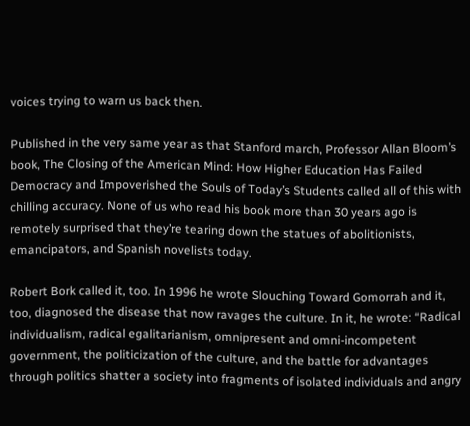voices trying to warn us back then.

Published in the very same year as that Stanford march, Professor Allan Bloom’s book, The Closing of the American Mind: How Higher Education Has Failed Democracy and Impoverished the Souls of Today’s Students called all of this with chilling accuracy. None of us who read his book more than 30 years ago is remotely surprised that they’re tearing down the statues of abolitionists, emancipators, and Spanish novelists today.

Robert Bork called it, too. In 1996 he wrote Slouching Toward Gomorrah and it, too, diagnosed the disease that now ravages the culture. In it, he wrote: “Radical individualism, radical egalitarianism, omnipresent and omni-incompetent government, the politicization of the culture, and the battle for advantages through politics shatter a society into fragments of isolated individuals and angry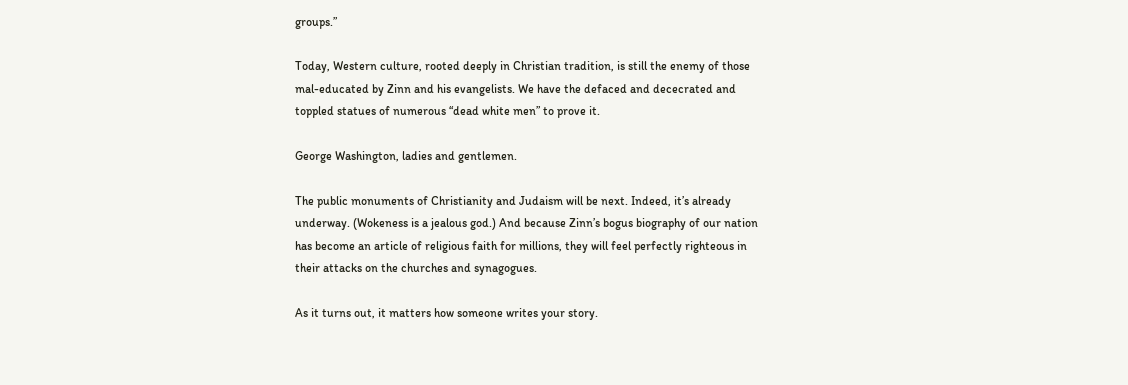groups.”

Today, Western culture, rooted deeply in Christian tradition, is still the enemy of those mal-educated by Zinn and his evangelists. We have the defaced and dececrated and toppled statues of numerous “dead white men” to prove it.

George Washington, ladies and gentlemen.

The public monuments of Christianity and Judaism will be next. Indeed, it’s already underway. (Wokeness is a jealous god.) And because Zinn’s bogus biography of our nation has become an article of religious faith for millions, they will feel perfectly righteous in their attacks on the churches and synagogues.

As it turns out, it matters how someone writes your story.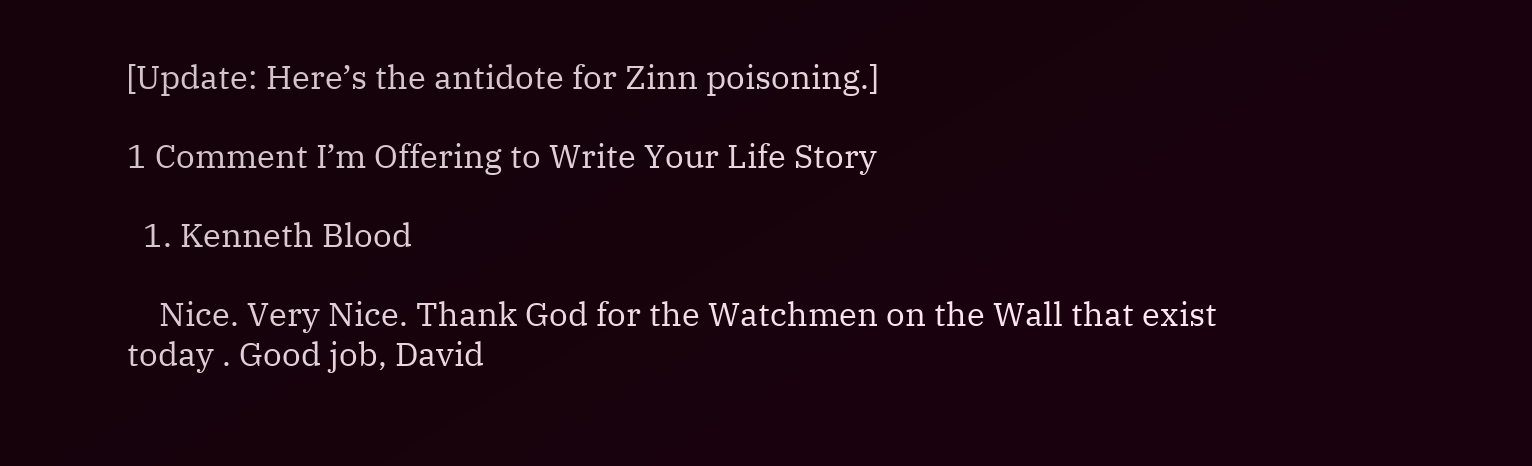[Update: Here’s the antidote for Zinn poisoning.]

1 Comment I’m Offering to Write Your Life Story

  1. Kenneth Blood

    Nice. Very Nice. Thank God for the Watchmen on the Wall that exist today . Good job, David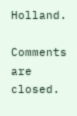Holland.

Comments are closed.